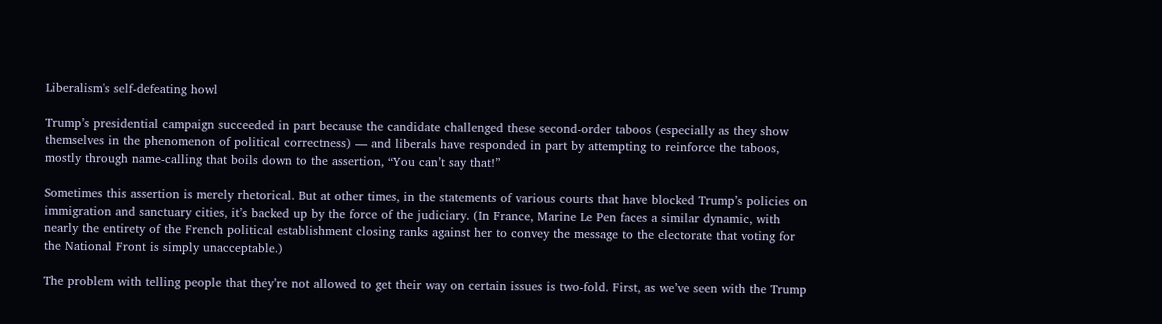Liberalism's self-defeating howl

Trump’s presidential campaign succeeded in part because the candidate challenged these second-order taboos (especially as they show themselves in the phenomenon of political correctness) — and liberals have responded in part by attempting to reinforce the taboos, mostly through name-calling that boils down to the assertion, “You can’t say that!”

Sometimes this assertion is merely rhetorical. But at other times, in the statements of various courts that have blocked Trump’s policies on immigration and sanctuary cities, it’s backed up by the force of the judiciary. (In France, Marine Le Pen faces a similar dynamic, with nearly the entirety of the French political establishment closing ranks against her to convey the message to the electorate that voting for the National Front is simply unacceptable.)

The problem with telling people that they’re not allowed to get their way on certain issues is two-fold. First, as we’ve seen with the Trump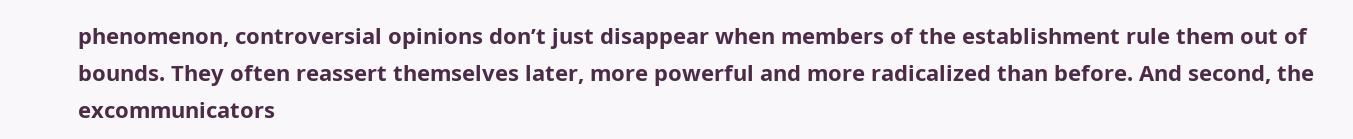phenomenon, controversial opinions don’t just disappear when members of the establishment rule them out of bounds. They often reassert themselves later, more powerful and more radicalized than before. And second, the excommunicators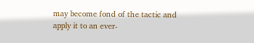may become fond of the tactic and apply it to an ever-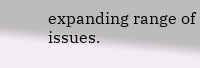expanding range of issues.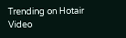Trending on Hotair Video